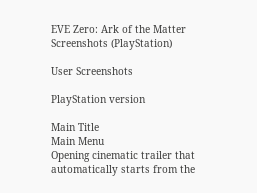EVE Zero: Ark of the Matter Screenshots (PlayStation)

User Screenshots

PlayStation version

Main Title
Main Menu
Opening cinematic trailer that automatically starts from the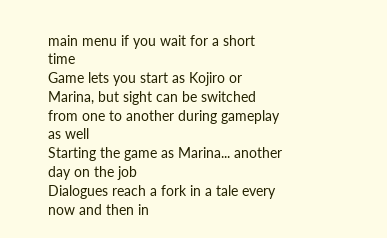main menu if you wait for a short time
Game lets you start as Kojiro or Marina, but sight can be switched from one to another during gameplay as well
Starting the game as Marina... another day on the job
Dialogues reach a fork in a tale every now and then in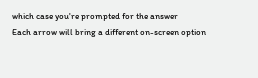which case you're prompted for the answer
Each arrow will bring a different on-screen option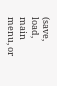(save, load, main menu, or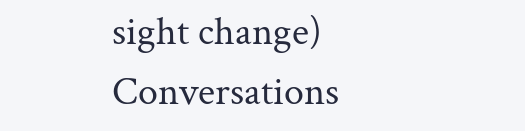sight change)
Conversations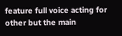feature full voice acting for other but the main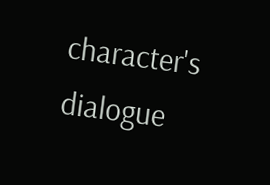character's dialogue